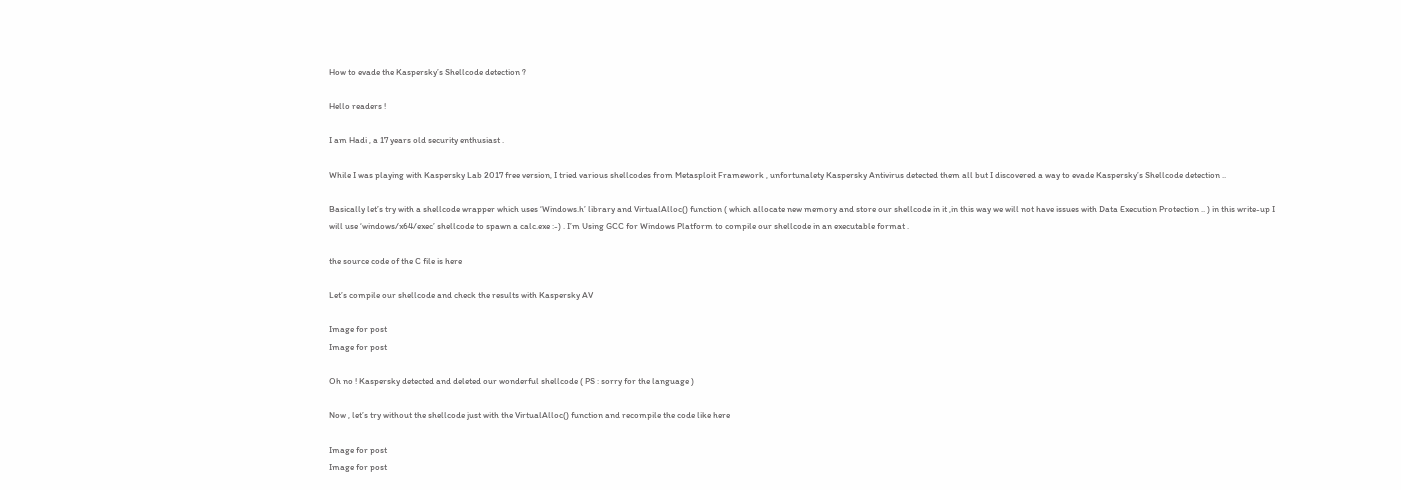How to evade the Kaspersky’s Shellcode detection ?

Hello readers !

I am Hadi , a 17 years old security enthusiast .

While I was playing with Kaspersky Lab 2017 free version, I tried various shellcodes from Metasploit Framework , unfortunalety Kaspersky Antivirus detected them all but I discovered a way to evade Kaspersky’s Shellcode detection ..

Basically let’s try with a shellcode wrapper which uses ‘Windows.h’ library and VirtualAlloc() function ( which allocate new memory and store our shellcode in it ,in this way we will not have issues with Data Execution Protection .. ) in this write-up I will use ‘windows/x64/exec’ shellcode to spawn a calc.exe :-) . I’m Using GCC for Windows Platform to compile our shellcode in an executable format .

the source code of the C file is here

Let’s compile our shellcode and check the results with Kaspersky AV

Image for post
Image for post

Oh no ! Kaspersky detected and deleted our wonderful shellcode ( PS : sorry for the language )

Now , let’s try without the shellcode just with the VirtualAlloc() function and recompile the code like here

Image for post
Image for post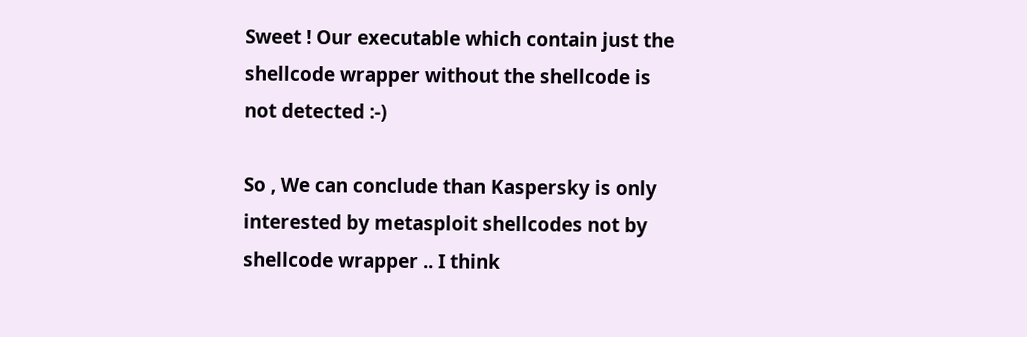Sweet ! Our executable which contain just the shellcode wrapper without the shellcode is not detected :-)

So , We can conclude than Kaspersky is only interested by metasploit shellcodes not by shellcode wrapper .. I think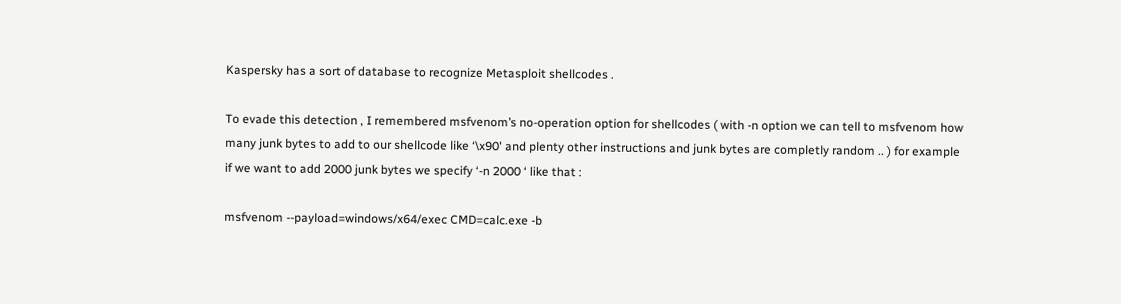Kaspersky has a sort of database to recognize Metasploit shellcodes .

To evade this detection , I remembered msfvenom’s no-operation option for shellcodes ( with -n option we can tell to msfvenom how many junk bytes to add to our shellcode like ‘\x90' and plenty other instructions and junk bytes are completly random .. ) for example if we want to add 2000 junk bytes we specify ‘-n 2000 ‘ like that :

msfvenom --payload=windows/x64/exec CMD=calc.exe -b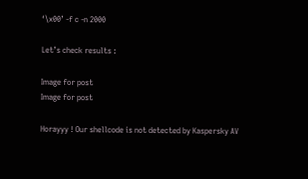‘\x00’ -f c -n 2000

Let’s check results :

Image for post
Image for post

Horayyy ! Our shellcode is not detected by Kaspersky AV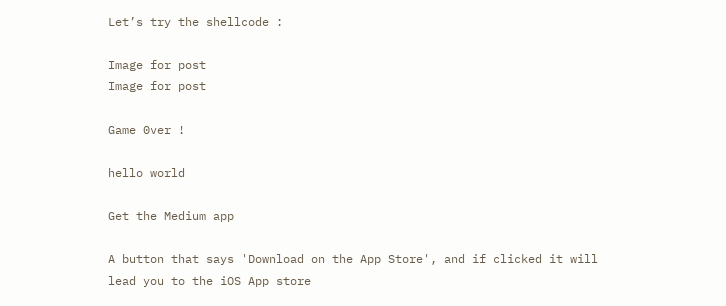Let’s try the shellcode :

Image for post
Image for post

Game 0ver !

hello world

Get the Medium app

A button that says 'Download on the App Store', and if clicked it will lead you to the iOS App store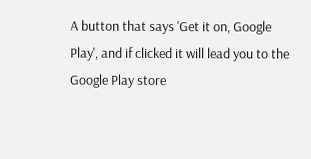A button that says 'Get it on, Google Play', and if clicked it will lead you to the Google Play store